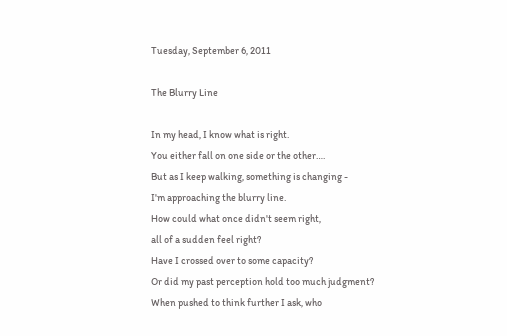Tuesday, September 6, 2011

The Blurry Line

In my head, I know what is right.
You either fall on one side or the other….
But as I keep walking, something is changing -
I'm approaching the blurry line.
How could what once didn't seem right,
all of a sudden feel right?
Have I crossed over to some capacity?
Or did my past perception hold too much judgment?
When pushed to think further I ask, who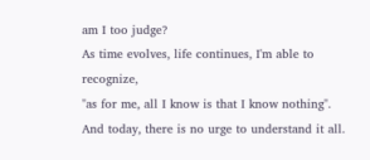am I too judge?
As time evolves, life continues, I'm able to recognize,
"as for me, all I know is that I know nothing".
And today, there is no urge to understand it all.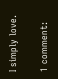I simply love.

1 comment: